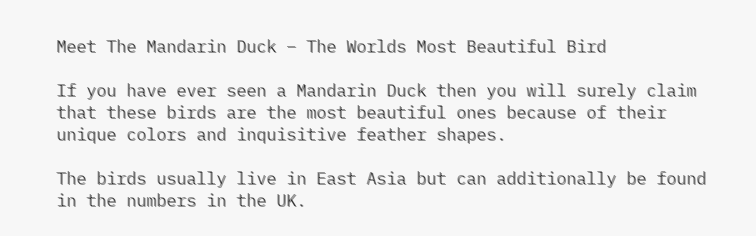Meet The Mandarin Duck – The Worlds Most Beautiful Bird

If you have ever seen a Mandarin Duck then you will surely claim that these birds are the most beautiful ones because of their unique colors and inquisitive feather shapes.

The birds usually live in East Asia but can additionally be found in the numbers in the UK.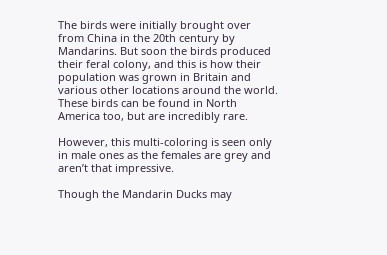The birds were initially brought over from China in the 20th century by Mandarins. But soon the birds produced their feral colony, and this is how their population was grown in Britain and various other locations around the world. These birds can be found in North America too, but are incredibly rare.

However, this multi-coloring is seen only in male ones as the females are grey and aren’t that impressive.

Though the Mandarin Ducks may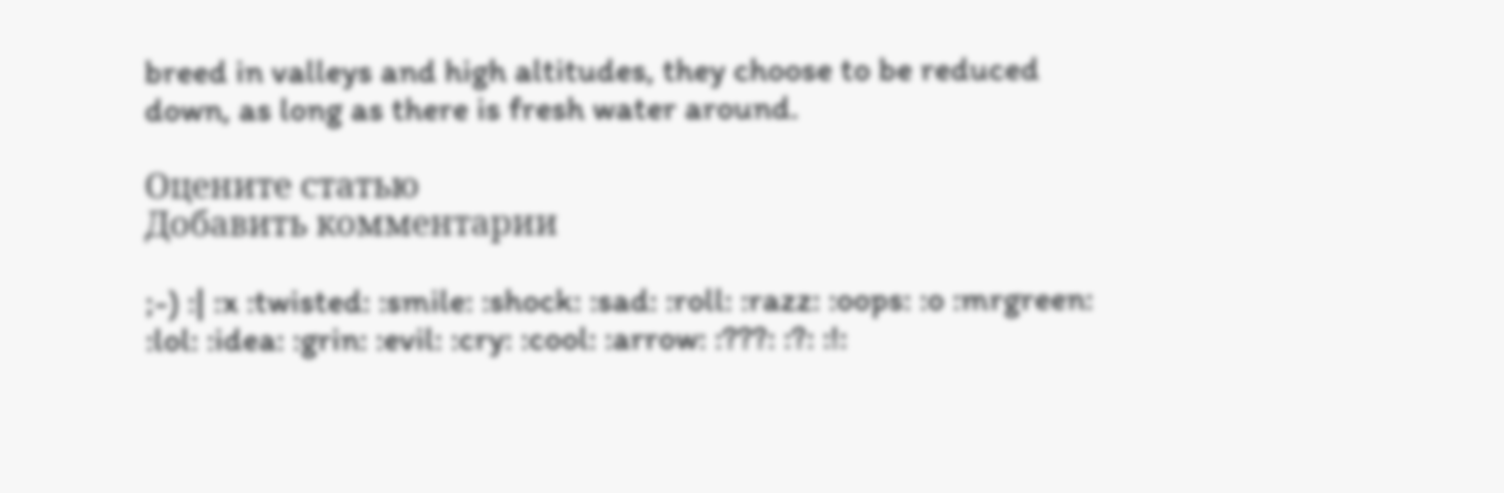breed in valleys and high altitudes, they choose to be reduced down, as long as there is fresh water around.

Оцените статью
Добавить комментарии

;-) :| :x :twisted: :smile: :shock: :sad: :roll: :razz: :oops: :o :mrgreen: :lol: :idea: :grin: :evil: :cry: :cool: :arrow: :???: :?: :!: